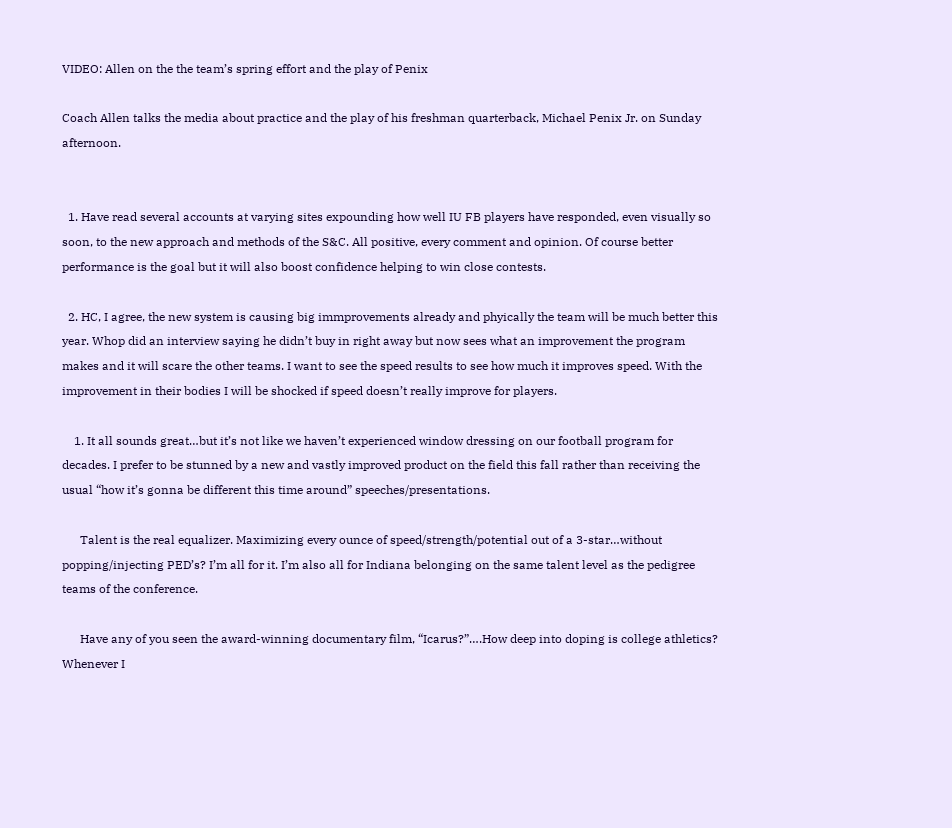VIDEO: Allen on the the team’s spring effort and the play of Penix

Coach Allen talks the media about practice and the play of his freshman quarterback, Michael Penix Jr. on Sunday afternoon.


  1. Have read several accounts at varying sites expounding how well IU FB players have responded, even visually so soon, to the new approach and methods of the S&C. All positive, every comment and opinion. Of course better performance is the goal but it will also boost confidence helping to win close contests.

  2. HC, I agree, the new system is causing big immprovements already and phyically the team will be much better this year. Whop did an interview saying he didn’t buy in right away but now sees what an improvement the program makes and it will scare the other teams. I want to see the speed results to see how much it improves speed. With the improvement in their bodies I will be shocked if speed doesn’t really improve for players.

    1. It all sounds great…but it’s not like we haven’t experienced window dressing on our football program for decades. I prefer to be stunned by a new and vastly improved product on the field this fall rather than receiving the usual “how it’s gonna be different this time around” speeches/presentations.

      Talent is the real equalizer. Maximizing every ounce of speed/strength/potential out of a 3-star…without popping/injecting PED’s? I’m all for it. I’m also all for Indiana belonging on the same talent level as the pedigree teams of the conference.

      Have any of you seen the award-winning documentary film, “Icarus?”….How deep into doping is college athletics? Whenever I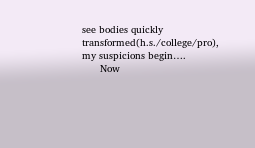see bodies quickly transformed(h.s./college/pro), my suspicions begin….
      Now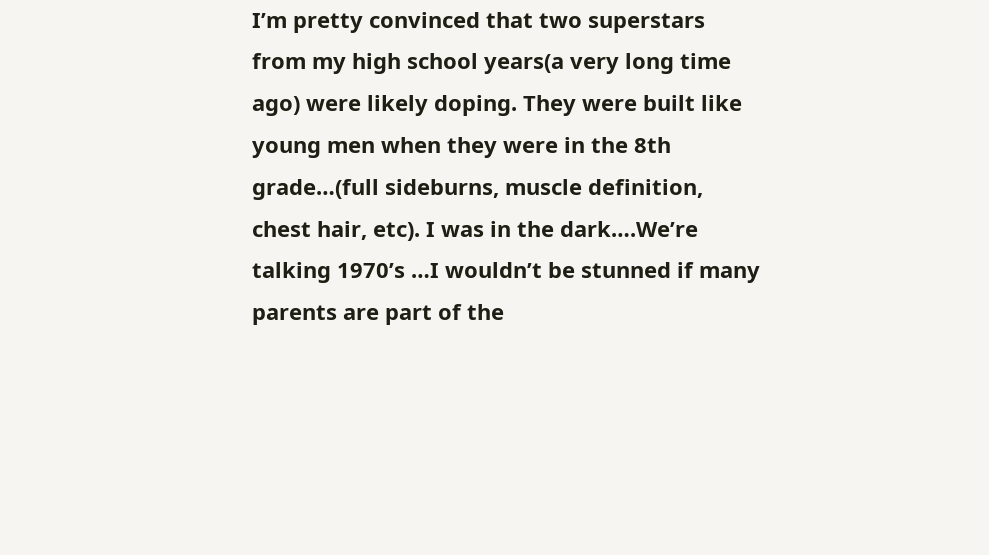I’m pretty convinced that two superstars from my high school years(a very long time ago) were likely doping. They were built like young men when they were in the 8th grade…(full sideburns, muscle definition, chest hair, etc). I was in the dark….We’re talking 1970’s …I wouldn’t be stunned if many parents are part of the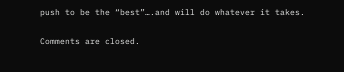push to be the “best”….and will do whatever it takes.

Comments are closed.